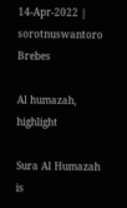14-Apr-2022 | sorotnuswantoro Brebes

Al humazah, highlight

Sura Al Humazah is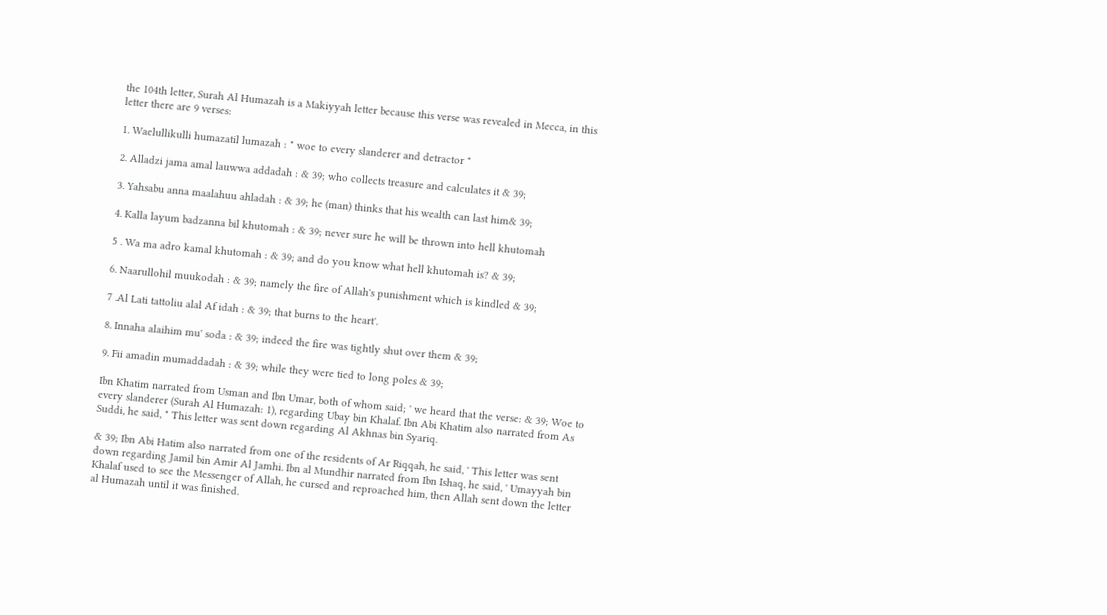the 104th letter, Surah Al Humazah is a Makiyyah letter because this verse was revealed in Mecca, in this letter there are 9 verses:

1. Waelullikulli humazatil lumazah : " woe to every slanderer and detractor "

2. Alladzi jama amal lauwwa addadah : & 39; who collects treasure and calculates it & 39;

3. Yahsabu anna maalahuu ahladah : & 39; he (man) thinks that his wealth can last him& 39;

4. Kalla layum badzanna bil khutomah : & 39; never sure he will be thrown into hell khutomah

5 . Wa ma adro kamal khutomah : & 39; and do you know what hell khutomah is? & 39;

6. Naarullohil muukodah : & 39; namely the fire of Allah's punishment which is kindled & 39;

7 .Al Lati tattoliu alal Af idah : & 39; that burns to the heart'.

8. Innaha alaihim mu' soda : & 39; indeed the fire was tightly shut over them & 39;

9. Fii amadin mumaddadah : & 39; while they were tied to long poles & 39;

Ibn Khatim narrated from Usman and Ibn Umar, both of whom said; ' we heard that the verse: & 39; Woe to every slanderer (Surah Al Humazah: 1), regarding Ubay bin Khalaf. Ibn Abi Khatim also narrated from As Suddi, he said, " This letter was sent down regarding Al Akhnas bin Syariq.

& 39; Ibn Abi Hatim also narrated from one of the residents of Ar Riqqah, he said, ' This letter was sent down regarding Jamil bin Amir Al Jamhi. Ibn al Mundhir narrated from Ibn Ishaq, he said, ' Umayyah bin Khalaf used to see the Messenger of Allah, he cursed and reproached him, then Allah sent down the letter al Humazah until it was finished.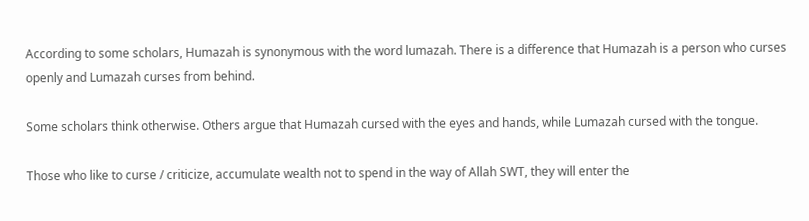According to some scholars, Humazah is synonymous with the word lumazah. There is a difference that Humazah is a person who curses openly and Lumazah curses from behind.

Some scholars think otherwise. Others argue that Humazah cursed with the eyes and hands, while Lumazah cursed with the tongue.

Those who like to curse / criticize, accumulate wealth not to spend in the way of Allah SWT, they will enter the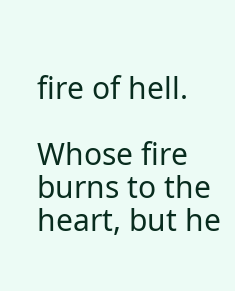fire of hell.

Whose fire burns to the heart, but he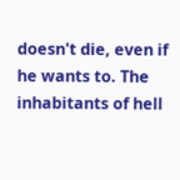doesn't die, even if he wants to. The inhabitants of hell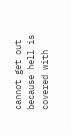cannot get out because hell is covered with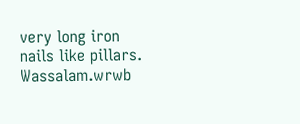very long iron nails like pillars. Wassalam.wrwb